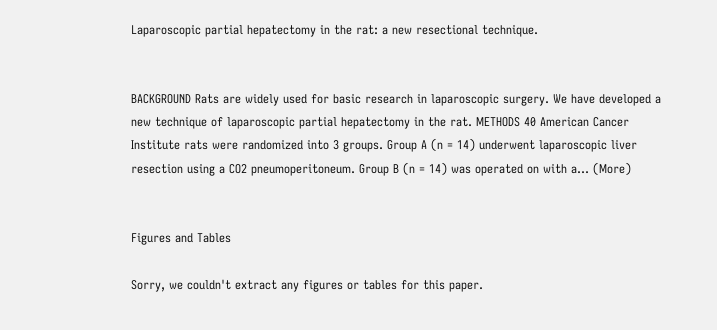Laparoscopic partial hepatectomy in the rat: a new resectional technique.


BACKGROUND Rats are widely used for basic research in laparoscopic surgery. We have developed a new technique of laparoscopic partial hepatectomy in the rat. METHODS 40 American Cancer Institute rats were randomized into 3 groups. Group A (n = 14) underwent laparoscopic liver resection using a CO2 pneumoperitoneum. Group B (n = 14) was operated on with a… (More)


Figures and Tables

Sorry, we couldn't extract any figures or tables for this paper.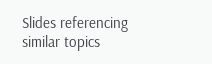Slides referencing similar topics